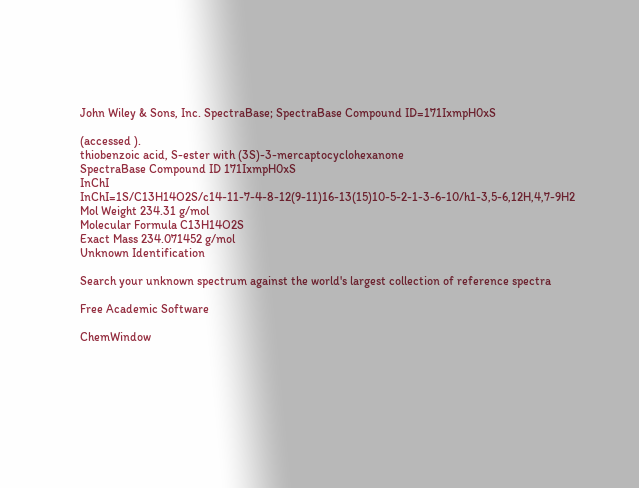John Wiley & Sons, Inc. SpectraBase; SpectraBase Compound ID=171IxmpH0xS

(accessed ).
thiobenzoic acid, S-ester with (3S)-3-mercaptocyclohexanone
SpectraBase Compound ID 171IxmpH0xS
InChI InChI=1S/C13H14O2S/c14-11-7-4-8-12(9-11)16-13(15)10-5-2-1-3-6-10/h1-3,5-6,12H,4,7-9H2
Mol Weight 234.31 g/mol
Molecular Formula C13H14O2S
Exact Mass 234.071452 g/mol
Unknown Identification

Search your unknown spectrum against the world's largest collection of reference spectra

Free Academic Software

ChemWindow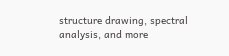structure drawing, spectral analysis, and more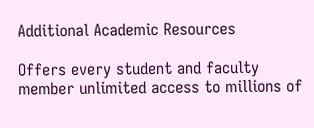Additional Academic Resources

Offers every student and faculty member unlimited access to millions of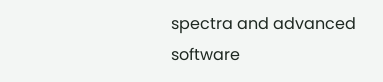spectra and advanced software